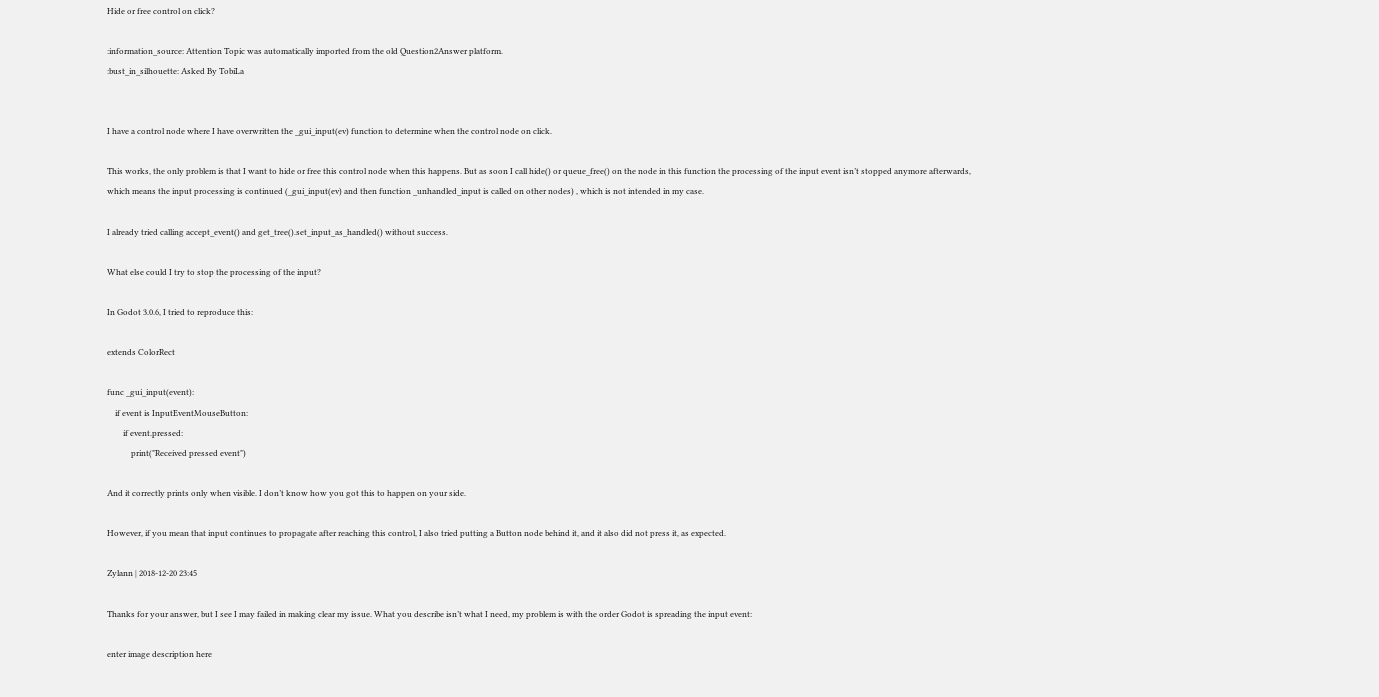Hide or free control on click?

:information_source: Attention Topic was automatically imported from the old Question2Answer platform.
:bust_in_silhouette: Asked By TobiLa


I have a control node where I have overwritten the _gui_input(ev) function to determine when the control node on click.

This works, the only problem is that I want to hide or free this control node when this happens. But as soon I call hide() or queue_free() on the node in this function the processing of the input event isn’t stopped anymore afterwards, which means the input processing is continued (_gui_input(ev) and then function _unhandled_input is called on other nodes) , which is not intended in my case.

I already tried calling accept_event() and get_tree().set_input_as_handled() without success.

What else could I try to stop the processing of the input?

In Godot 3.0.6, I tried to reproduce this:

extends ColorRect

func _gui_input(event):
    if event is InputEventMouseButton:
        if event.pressed:
            print("Received pressed event")

And it correctly prints only when visible. I don’t know how you got this to happen on your side.

However, if you mean that input continues to propagate after reaching this control, I also tried putting a Button node behind it, and it also did not press it, as expected.

Zylann | 2018-12-20 23:45

Thanks for your answer, but I see I may failed in making clear my issue. What you describe isn’t what I need, my problem is with the order Godot is spreading the input event:

enter image description here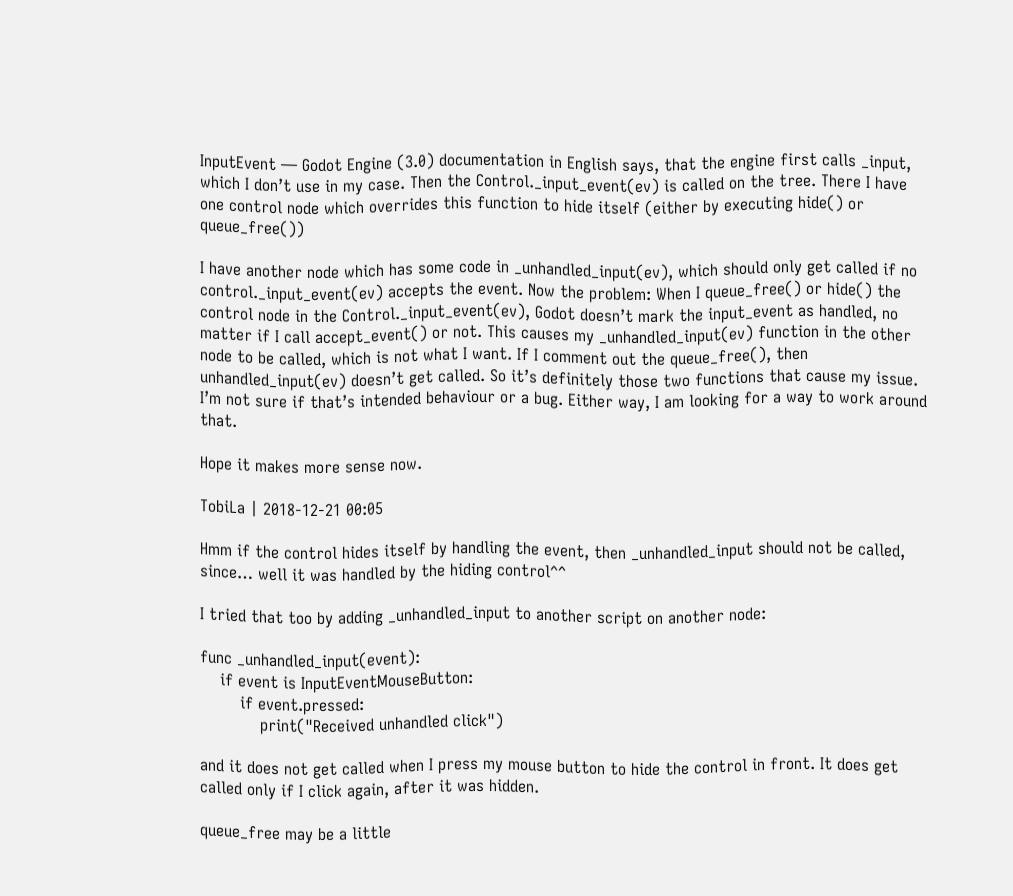InputEvent — Godot Engine (3.0) documentation in English says, that the engine first calls _input, which I don’t use in my case. Then the Control._input_event(ev) is called on the tree. There I have one control node which overrides this function to hide itself (either by executing hide() or queue_free())

I have another node which has some code in _unhandled_input(ev), which should only get called if no control._input_event(ev) accepts the event. Now the problem: When I queue_free() or hide() the control node in the Control._input_event(ev), Godot doesn’t mark the input_event as handled, no matter if I call accept_event() or not. This causes my _unhandled_input(ev) function in the other node to be called, which is not what I want. If I comment out the queue_free(), then unhandled_input(ev) doesn’t get called. So it’s definitely those two functions that cause my issue. I’m not sure if that’s intended behaviour or a bug. Either way, I am looking for a way to work around that.

Hope it makes more sense now.

TobiLa | 2018-12-21 00:05

Hmm if the control hides itself by handling the event, then _unhandled_input should not be called, since… well it was handled by the hiding control^^

I tried that too by adding _unhandled_input to another script on another node:

func _unhandled_input(event):
    if event is InputEventMouseButton:
        if event.pressed:
            print("Received unhandled click")

and it does not get called when I press my mouse button to hide the control in front. It does get called only if I click again, after it was hidden.

queue_free may be a little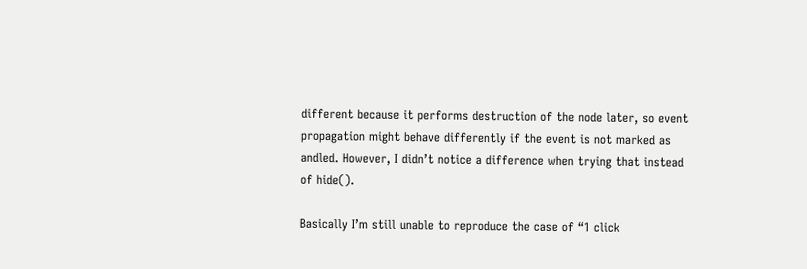different because it performs destruction of the node later, so event propagation might behave differently if the event is not marked as andled. However, I didn’t notice a difference when trying that instead of hide().

Basically I’m still unable to reproduce the case of “1 click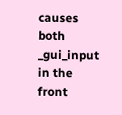causes both _gui_input in the front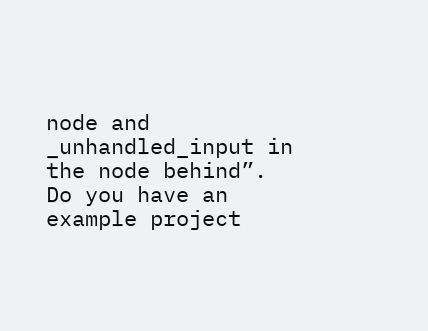node and _unhandled_input in the node behind”. Do you have an example project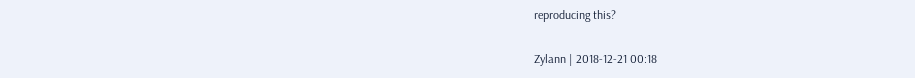reproducing this?

Zylann | 2018-12-21 00:18